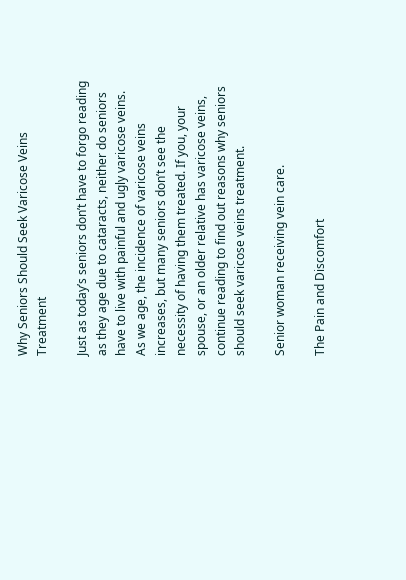Why Seniors Should Seek Varicose Veins Treatment

Just as today’s seniors don’t have to forgo reading as they age due to cataracts, neither do seniors have to live with painful and ugly varicose veins. As we age, the incidence of varicose veins increases, but many seniors don’t see the necessity of having them treated. If you, your spouse, or an older relative has varicose veins, continue reading to find out reasons why seniors should seek varicose veins treatment.

Senior woman receiving vein care.

The Pain and Discomfort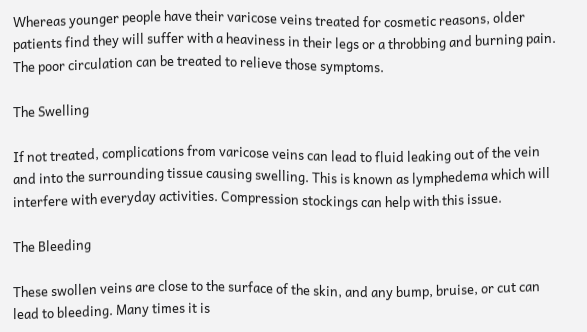Whereas younger people have their varicose veins treated for cosmetic reasons, older patients find they will suffer with a heaviness in their legs or a throbbing and burning pain. The poor circulation can be treated to relieve those symptoms.

The Swelling

If not treated, complications from varicose veins can lead to fluid leaking out of the vein and into the surrounding tissue causing swelling. This is known as lymphedema which will interfere with everyday activities. Compression stockings can help with this issue.

The Bleeding

These swollen veins are close to the surface of the skin, and any bump, bruise, or cut can lead to bleeding. Many times it is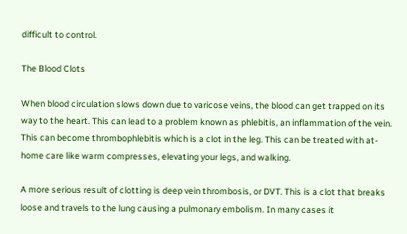difficult to control.

The Blood Clots

When blood circulation slows down due to varicose veins, the blood can get trapped on its way to the heart. This can lead to a problem known as phlebitis, an inflammation of the vein. This can become thrombophlebitis which is a clot in the leg. This can be treated with at-home care like warm compresses, elevating your legs, and walking.

A more serious result of clotting is deep vein thrombosis, or DVT. This is a clot that breaks loose and travels to the lung causing a pulmonary embolism. In many cases it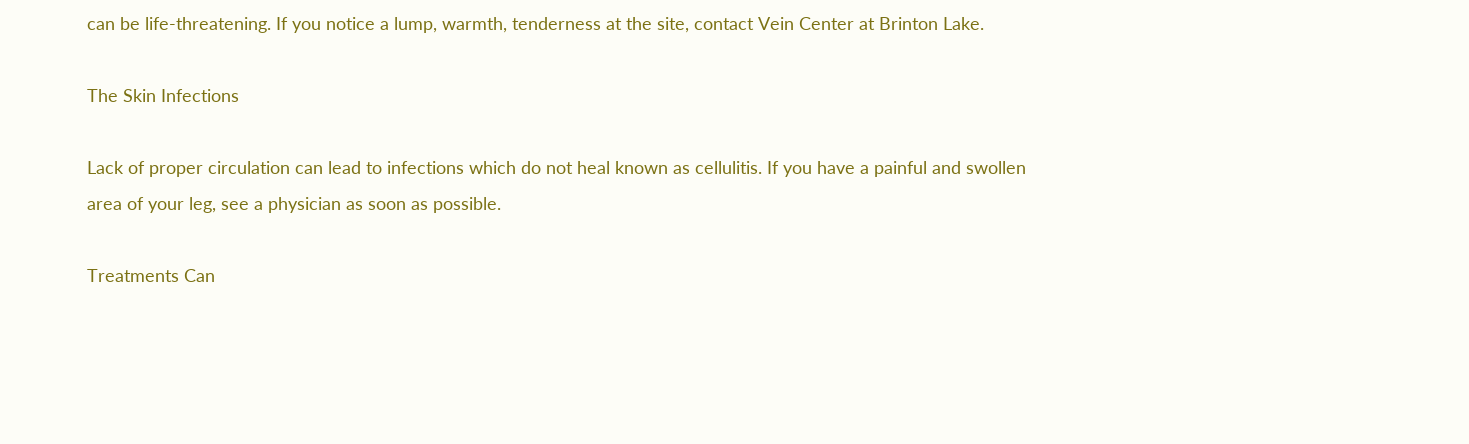can be life-threatening. If you notice a lump, warmth, tenderness at the site, contact Vein Center at Brinton Lake.

The Skin Infections

Lack of proper circulation can lead to infections which do not heal known as cellulitis. If you have a painful and swollen area of your leg, see a physician as soon as possible.

Treatments Can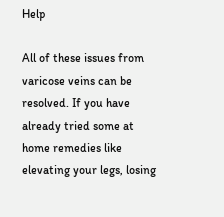Help

All of these issues from varicose veins can be resolved. If you have already tried some at home remedies like elevating your legs, losing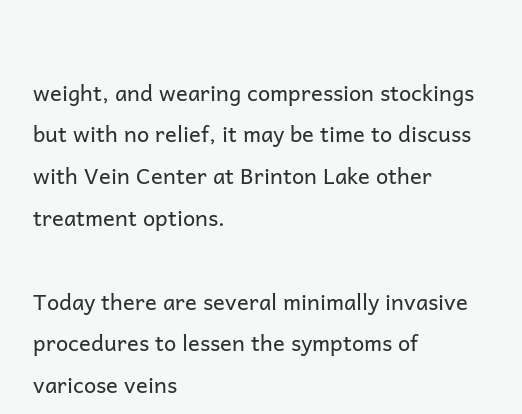weight, and wearing compression stockings but with no relief, it may be time to discuss with Vein Center at Brinton Lake other treatment options.

Today there are several minimally invasive procedures to lessen the symptoms of varicose veins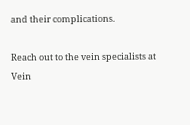and their complications.

Reach out to the vein specialists at Vein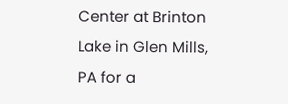Center at Brinton Lake in Glen Mills, PA for a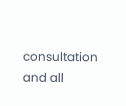consultation and all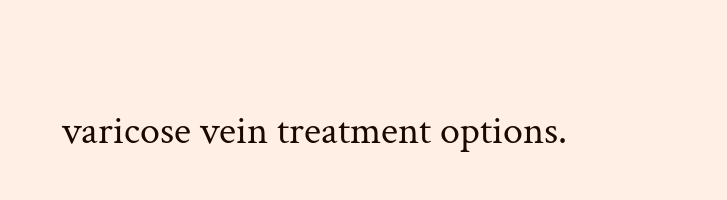varicose vein treatment options.